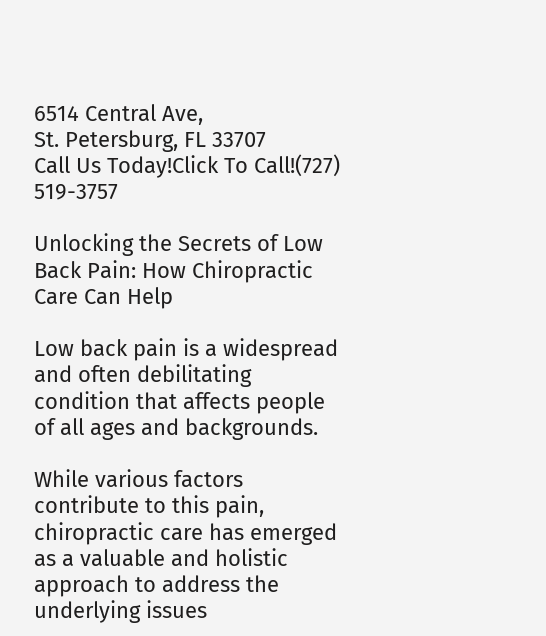6514 Central Ave,
St. Petersburg, FL 33707
Call Us Today!Click To Call!(727) 519-3757

Unlocking the Secrets of Low Back Pain: How Chiropractic Care Can Help

Low back pain is a widespread and often debilitating condition that affects people of all ages and backgrounds.

While various factors contribute to this pain, chiropractic care has emerged as a valuable and holistic approach to address the underlying issues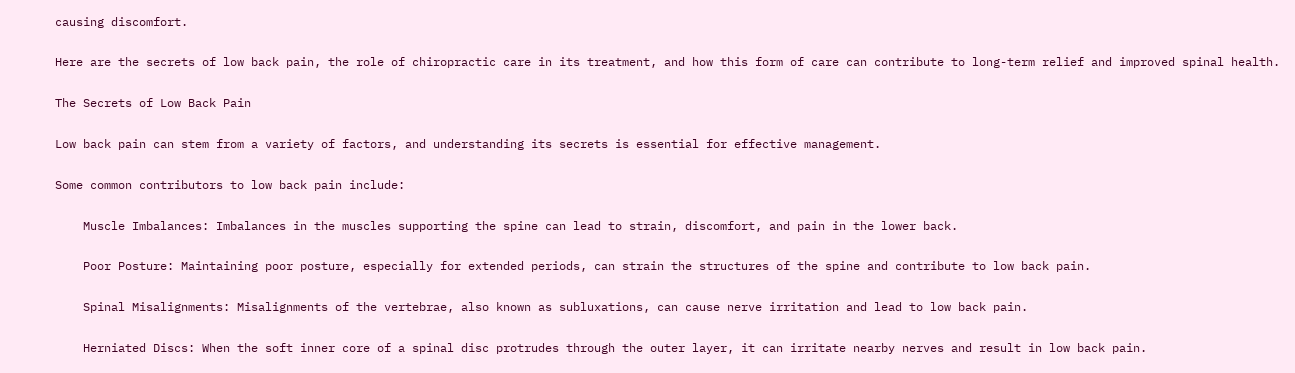causing discomfort.

Here are the secrets of low back pain, the role of chiropractic care in its treatment, and how this form of care can contribute to long-term relief and improved spinal health.

The Secrets of Low Back Pain

Low back pain can stem from a variety of factors, and understanding its secrets is essential for effective management.

Some common contributors to low back pain include:

    Muscle Imbalances: Imbalances in the muscles supporting the spine can lead to strain, discomfort, and pain in the lower back.

    Poor Posture: Maintaining poor posture, especially for extended periods, can strain the structures of the spine and contribute to low back pain.

    Spinal Misalignments: Misalignments of the vertebrae, also known as subluxations, can cause nerve irritation and lead to low back pain.

    Herniated Discs: When the soft inner core of a spinal disc protrudes through the outer layer, it can irritate nearby nerves and result in low back pain.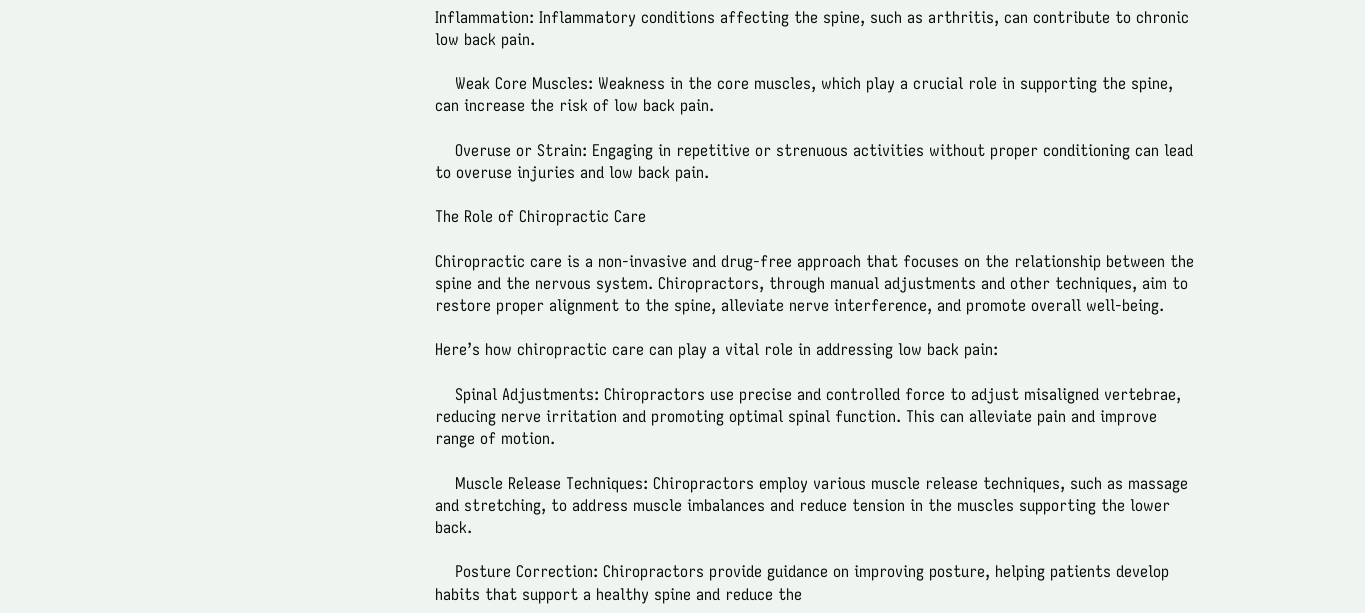Inflammation: Inflammatory conditions affecting the spine, such as arthritis, can contribute to chronic low back pain.

    Weak Core Muscles: Weakness in the core muscles, which play a crucial role in supporting the spine, can increase the risk of low back pain.

    Overuse or Strain: Engaging in repetitive or strenuous activities without proper conditioning can lead to overuse injuries and low back pain.

The Role of Chiropractic Care

Chiropractic care is a non-invasive and drug-free approach that focuses on the relationship between the spine and the nervous system. Chiropractors, through manual adjustments and other techniques, aim to restore proper alignment to the spine, alleviate nerve interference, and promote overall well-being.

Here’s how chiropractic care can play a vital role in addressing low back pain:

    Spinal Adjustments: Chiropractors use precise and controlled force to adjust misaligned vertebrae, reducing nerve irritation and promoting optimal spinal function. This can alleviate pain and improve range of motion.

    Muscle Release Techniques: Chiropractors employ various muscle release techniques, such as massage and stretching, to address muscle imbalances and reduce tension in the muscles supporting the lower back.

    Posture Correction: Chiropractors provide guidance on improving posture, helping patients develop habits that support a healthy spine and reduce the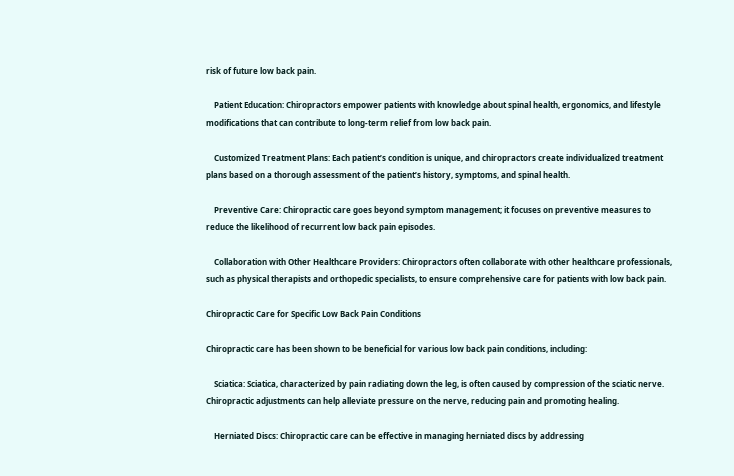risk of future low back pain.

    Patient Education: Chiropractors empower patients with knowledge about spinal health, ergonomics, and lifestyle modifications that can contribute to long-term relief from low back pain.

    Customized Treatment Plans: Each patient’s condition is unique, and chiropractors create individualized treatment plans based on a thorough assessment of the patient’s history, symptoms, and spinal health.

    Preventive Care: Chiropractic care goes beyond symptom management; it focuses on preventive measures to reduce the likelihood of recurrent low back pain episodes.

    Collaboration with Other Healthcare Providers: Chiropractors often collaborate with other healthcare professionals, such as physical therapists and orthopedic specialists, to ensure comprehensive care for patients with low back pain.

Chiropractic Care for Specific Low Back Pain Conditions

Chiropractic care has been shown to be beneficial for various low back pain conditions, including:

    Sciatica: Sciatica, characterized by pain radiating down the leg, is often caused by compression of the sciatic nerve. Chiropractic adjustments can help alleviate pressure on the nerve, reducing pain and promoting healing.

    Herniated Discs: Chiropractic care can be effective in managing herniated discs by addressing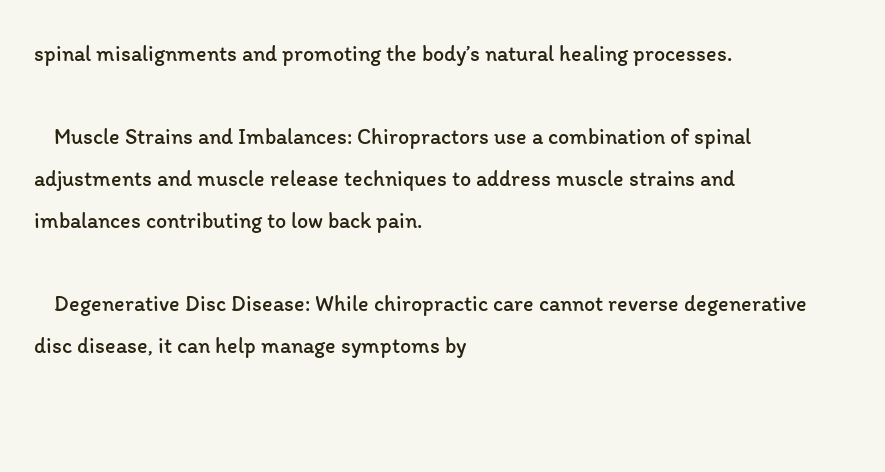spinal misalignments and promoting the body’s natural healing processes.

    Muscle Strains and Imbalances: Chiropractors use a combination of spinal adjustments and muscle release techniques to address muscle strains and imbalances contributing to low back pain.

    Degenerative Disc Disease: While chiropractic care cannot reverse degenerative disc disease, it can help manage symptoms by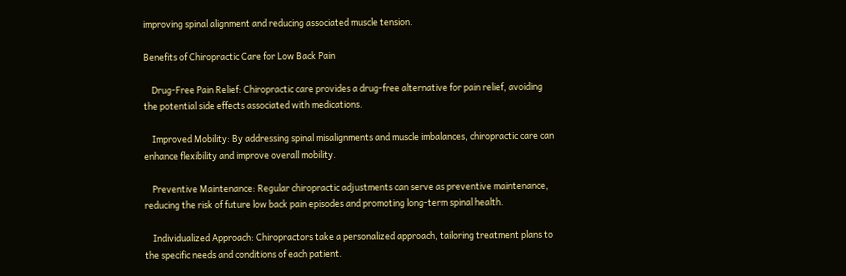improving spinal alignment and reducing associated muscle tension.

Benefits of Chiropractic Care for Low Back Pain

    Drug-Free Pain Relief: Chiropractic care provides a drug-free alternative for pain relief, avoiding the potential side effects associated with medications.

    Improved Mobility: By addressing spinal misalignments and muscle imbalances, chiropractic care can enhance flexibility and improve overall mobility.

    Preventive Maintenance: Regular chiropractic adjustments can serve as preventive maintenance, reducing the risk of future low back pain episodes and promoting long-term spinal health.

    Individualized Approach: Chiropractors take a personalized approach, tailoring treatment plans to the specific needs and conditions of each patient.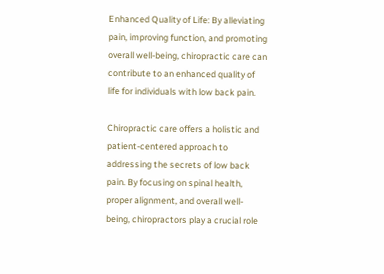Enhanced Quality of Life: By alleviating pain, improving function, and promoting overall well-being, chiropractic care can contribute to an enhanced quality of life for individuals with low back pain.

Chiropractic care offers a holistic and patient-centered approach to addressing the secrets of low back pain. By focusing on spinal health, proper alignment, and overall well-being, chiropractors play a crucial role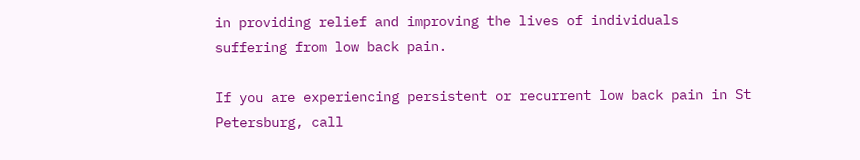in providing relief and improving the lives of individuals suffering from low back pain.

If you are experiencing persistent or recurrent low back pain in St Petersburg, call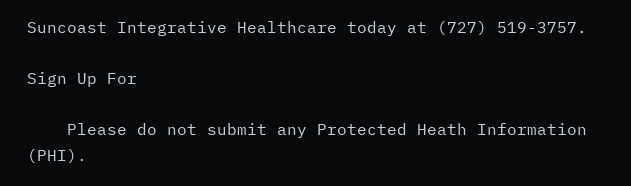Suncoast Integrative Healthcare today at (727) 519-3757.

Sign Up For

    Please do not submit any Protected Heath Information (PHI).